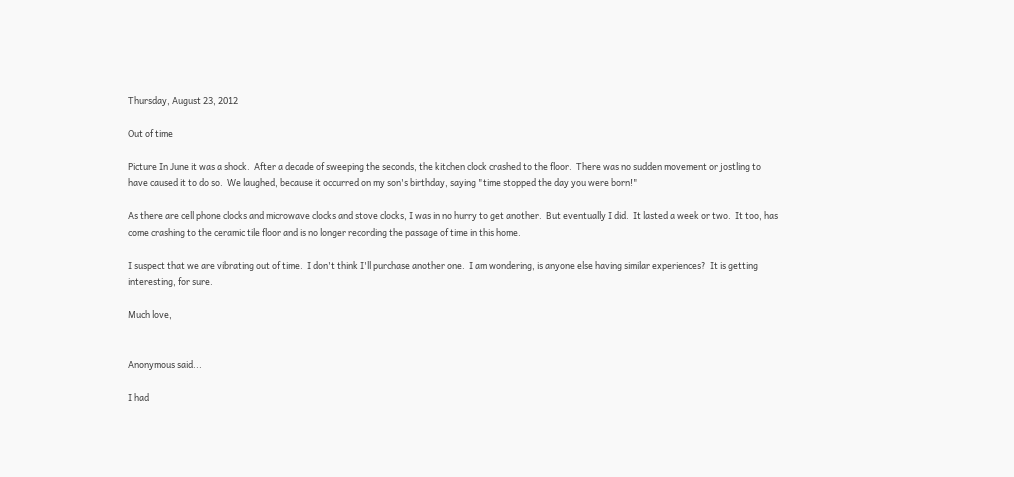Thursday, August 23, 2012

Out of time

Picture In June it was a shock.  After a decade of sweeping the seconds, the kitchen clock crashed to the floor.  There was no sudden movement or jostling to have caused it to do so.  We laughed, because it occurred on my son's birthday, saying "time stopped the day you were born!"

As there are cell phone clocks and microwave clocks and stove clocks, I was in no hurry to get another.  But eventually I did.  It lasted a week or two.  It too, has come crashing to the ceramic tile floor and is no longer recording the passage of time in this home.

I suspect that we are vibrating out of time.  I don't think I'll purchase another one.  I am wondering, is anyone else having similar experiences?  It is getting interesting, for sure.

Much love,


Anonymous said...

I had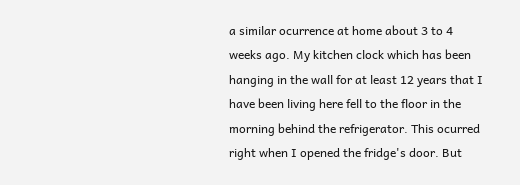a similar ocurrence at home about 3 to 4 weeks ago. My kitchen clock which has been hanging in the wall for at least 12 years that I have been living here fell to the floor in the morning behind the refrigerator. This ocurred right when I opened the fridge's door. But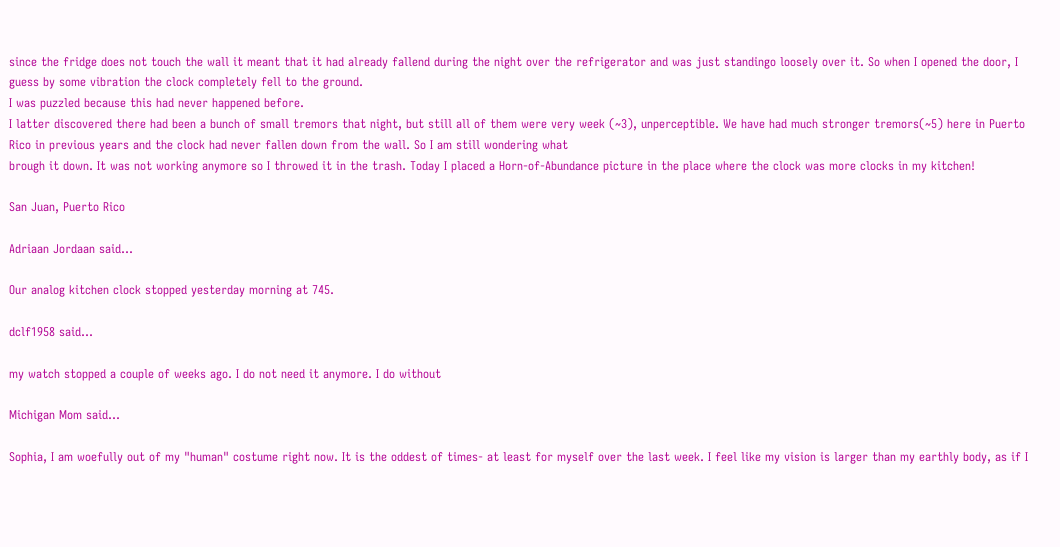since the fridge does not touch the wall it meant that it had already fallend during the night over the refrigerator and was just standingo loosely over it. So when I opened the door, I guess by some vibration the clock completely fell to the ground.
I was puzzled because this had never happened before.
I latter discovered there had been a bunch of small tremors that night, but still all of them were very week (~3), unperceptible. We have had much stronger tremors(~5) here in Puerto Rico in previous years and the clock had never fallen down from the wall. So I am still wondering what
brough it down. It was not working anymore so I throwed it in the trash. Today I placed a Horn-of-Abundance picture in the place where the clock was more clocks in my kitchen!

San Juan, Puerto Rico

Adriaan Jordaan said...

Our analog kitchen clock stopped yesterday morning at 745.

dclf1958 said...

my watch stopped a couple of weeks ago. I do not need it anymore. I do without

Michigan Mom said...

Sophia, I am woefully out of my "human" costume right now. It is the oddest of times- at least for myself over the last week. I feel like my vision is larger than my earthly body, as if I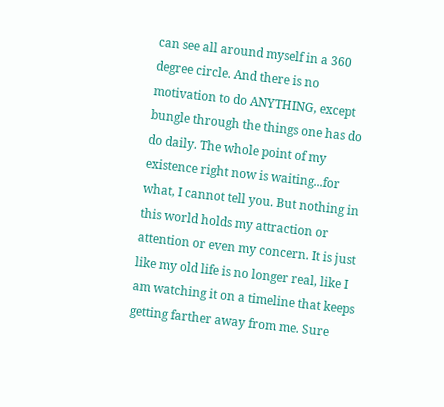can see all around myself in a 360 degree circle. And there is no motivation to do ANYTHING, except bungle through the things one has do do daily. The whole point of my existence right now is waiting...for what, I cannot tell you. But nothing in this world holds my attraction or attention or even my concern. It is just like my old life is no longer real, like I am watching it on a timeline that keeps getting farther away from me. Sure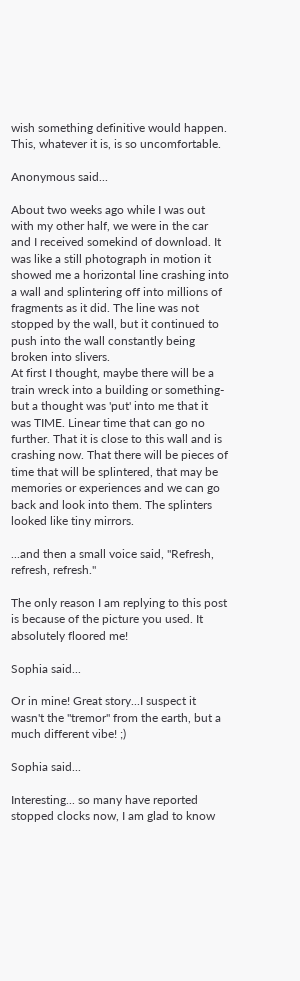wish something definitive would happen. This, whatever it is, is so uncomfortable.

Anonymous said...

About two weeks ago while I was out with my other half, we were in the car and I received somekind of download. It was like a still photograph in motion it showed me a horizontal line crashing into a wall and splintering off into millions of fragments as it did. The line was not stopped by the wall, but it continued to push into the wall constantly being broken into slivers.
At first I thought, maybe there will be a train wreck into a building or something- but a thought was 'put' into me that it was TIME. Linear time that can go no further. That it is close to this wall and is crashing now. That there will be pieces of time that will be splintered, that may be memories or experiences and we can go back and look into them. The splinters looked like tiny mirrors.

...and then a small voice said, "Refresh, refresh, refresh."

The only reason I am replying to this post is because of the picture you used. It absolutely floored me!

Sophia said...

Or in mine! Great story...I suspect it wasn't the "tremor" from the earth, but a much different vibe! ;)

Sophia said...

Interesting... so many have reported stopped clocks now, I am glad to know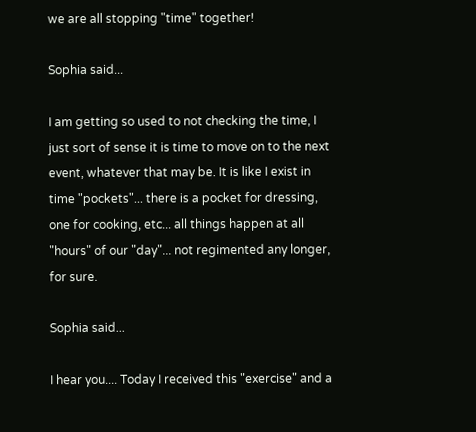we are all stopping "time" together!

Sophia said...

I am getting so used to not checking the time, I just sort of sense it is time to move on to the next event, whatever that may be. It is like I exist in time "pockets"... there is a pocket for dressing, one for cooking, etc... all things happen at all "hours" of our "day"... not regimented any longer, for sure.

Sophia said...

I hear you.... Today I received this "exercise" and a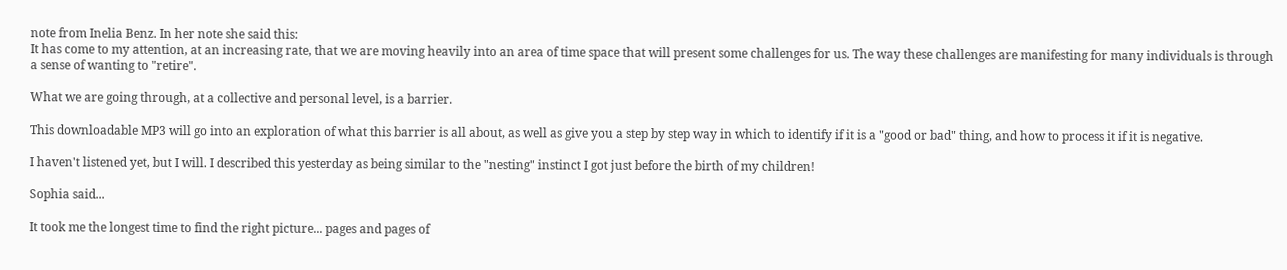note from Inelia Benz. In her note she said this:
It has come to my attention, at an increasing rate, that we are moving heavily into an area of time space that will present some challenges for us. The way these challenges are manifesting for many individuals is through a sense of wanting to "retire".

What we are going through, at a collective and personal level, is a barrier.

This downloadable MP3 will go into an exploration of what this barrier is all about, as well as give you a step by step way in which to identify if it is a "good or bad" thing, and how to process it if it is negative.

I haven't listened yet, but I will. I described this yesterday as being similar to the "nesting" instinct I got just before the birth of my children!

Sophia said...

It took me the longest time to find the right picture... pages and pages of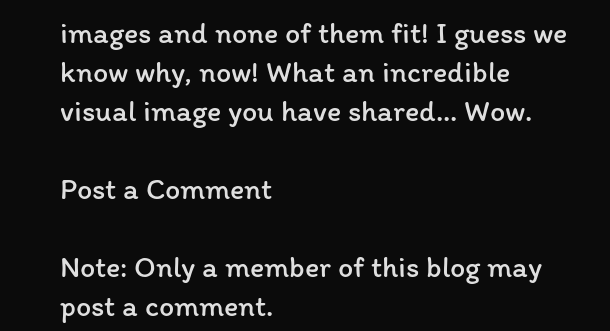images and none of them fit! I guess we know why, now! What an incredible visual image you have shared... Wow.

Post a Comment

Note: Only a member of this blog may post a comment.